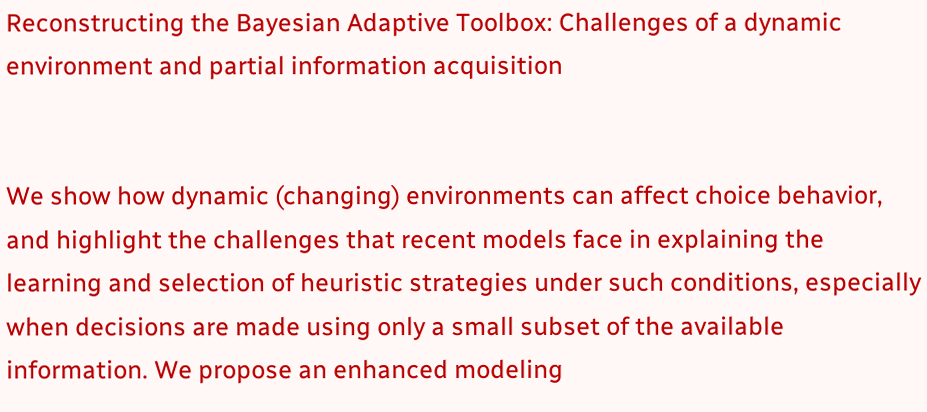Reconstructing the Bayesian Adaptive Toolbox: Challenges of a dynamic environment and partial information acquisition


We show how dynamic (changing) environments can affect choice behavior, and highlight the challenges that recent models face in explaining the learning and selection of heuristic strategies under such conditions, especially when decisions are made using only a small subset of the available information. We propose an enhanced modeling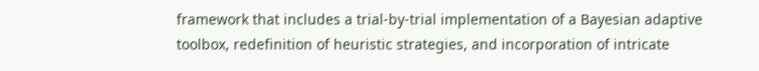framework that includes a trial-by-trial implementation of a Bayesian adaptive toolbox, redefinition of heuristic strategies, and incorporation of intricate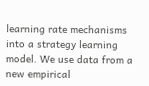learning rate mechanisms into a strategy learning model. We use data from a new empirical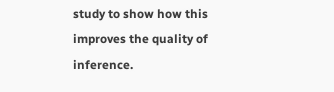study to show how this improves the quality of inference.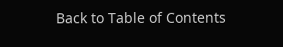Back to Table of Contents